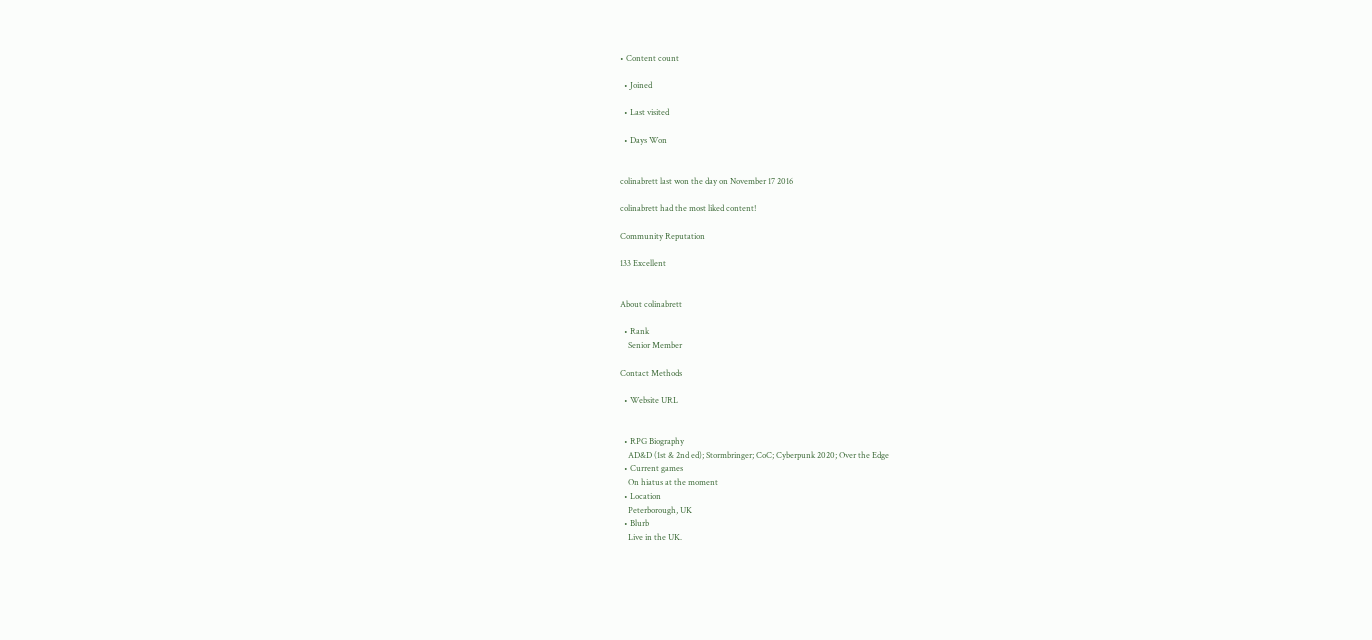• Content count

  • Joined

  • Last visited

  • Days Won


colinabrett last won the day on November 17 2016

colinabrett had the most liked content!

Community Reputation

133 Excellent


About colinabrett

  • Rank
    Senior Member

Contact Methods

  • Website URL


  • RPG Biography
    AD&D (1st & 2nd ed); Stormbringer; CoC; Cyberpunk 2020; Over the Edge
  • Current games
    On hiatus at the moment
  • Location
    Peterborough, UK
  • Blurb
    Live in the UK.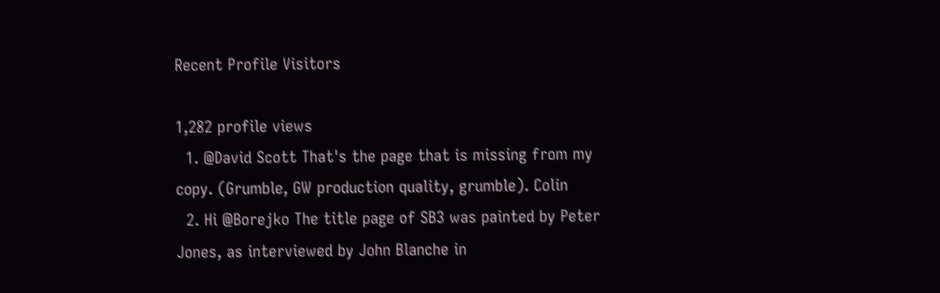Recent Profile Visitors

1,282 profile views
  1. @David Scott That's the page that is missing from my copy. (Grumble, GW production quality, grumble). Colin
  2. Hi @Borejko The title page of SB3 was painted by Peter Jones, as interviewed by John Blanche in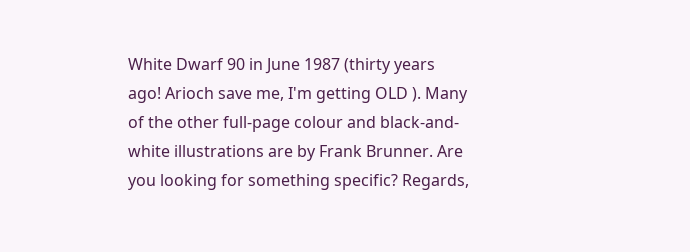White Dwarf 90 in June 1987 (thirty years ago! Arioch save me, I'm getting OLD ). Many of the other full-page colour and black-and-white illustrations are by Frank Brunner. Are you looking for something specific? Regards,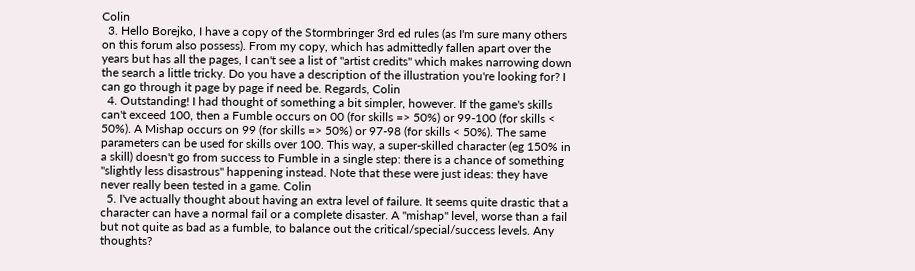Colin
  3. Hello Borejko, I have a copy of the Stormbringer 3rd ed rules (as I'm sure many others on this forum also possess). From my copy, which has admittedly fallen apart over the years but has all the pages, I can't see a list of "artist credits" which makes narrowing down the search a little tricky. Do you have a description of the illustration you're looking for? I can go through it page by page if need be. Regards, Colin
  4. Outstanding! I had thought of something a bit simpler, however. If the game's skills can't exceed 100, then a Fumble occurs on 00 (for skills => 50%) or 99-100 (for skills < 50%). A Mishap occurs on 99 (for skills => 50%) or 97-98 (for skills < 50%). The same parameters can be used for skills over 100. This way, a super-skilled character (eg 150% in a skill) doesn't go from success to Fumble in a single step: there is a chance of something "slightly less disastrous" happening instead. Note that these were just ideas: they have never really been tested in a game. Colin
  5. I've actually thought about having an extra level of failure. It seems quite drastic that a character can have a normal fail or a complete disaster. A "mishap" level, worse than a fail but not quite as bad as a fumble, to balance out the critical/special/success levels. Any thoughts?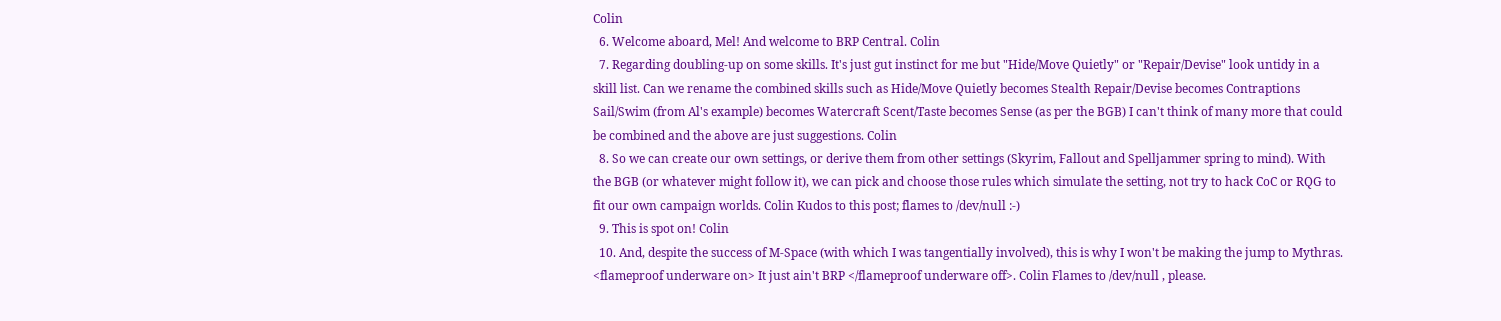Colin
  6. Welcome aboard, Mel! And welcome to BRP Central. Colin
  7. Regarding doubling-up on some skills. It's just gut instinct for me but "Hide/Move Quietly" or "Repair/Devise" look untidy in a skill list. Can we rename the combined skills such as Hide/Move Quietly becomes Stealth Repair/Devise becomes Contraptions Sail/Swim (from Al's example) becomes Watercraft Scent/Taste becomes Sense (as per the BGB) I can't think of many more that could be combined and the above are just suggestions. Colin
  8. So we can create our own settings, or derive them from other settings (Skyrim, Fallout and Spelljammer spring to mind). With the BGB (or whatever might follow it), we can pick and choose those rules which simulate the setting, not try to hack CoC or RQG to fit our own campaign worlds. Colin Kudos to this post; flames to /dev/null :-)
  9. This is spot on! Colin
  10. And, despite the success of M-Space (with which I was tangentially involved), this is why I won't be making the jump to Mythras. <flameproof underware on> It just ain't BRP </flameproof underware off>. Colin Flames to /dev/null , please.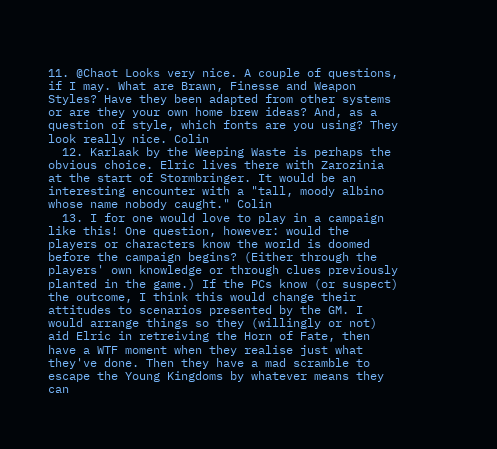11. @Chaot Looks very nice. A couple of questions, if I may. What are Brawn, Finesse and Weapon Styles? Have they been adapted from other systems or are they your own home brew ideas? And, as a question of style, which fonts are you using? They look really nice. Colin
  12. Karlaak by the Weeping Waste is perhaps the obvious choice. Elric lives there with Zarozinia at the start of Stormbringer. It would be an interesting encounter with a "tall, moody albino whose name nobody caught." Colin
  13. I for one would love to play in a campaign like this! One question, however: would the players or characters know the world is doomed before the campaign begins? (Either through the players' own knowledge or through clues previously planted in the game.) If the PCs know (or suspect) the outcome, I think this would change their attitudes to scenarios presented by the GM. I would arrange things so they (willingly or not) aid Elric in retreiving the Horn of Fate, then have a WTF moment when they realise just what they've done. Then they have a mad scramble to escape the Young Kingdoms by whatever means they can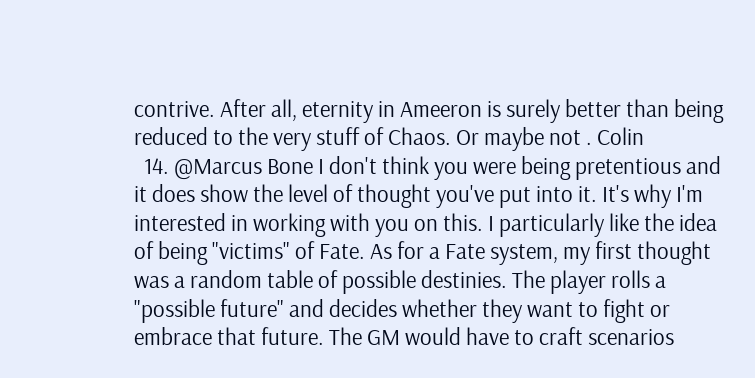contrive. After all, eternity in Ameeron is surely better than being reduced to the very stuff of Chaos. Or maybe not . Colin
  14. @Marcus Bone I don't think you were being pretentious and it does show the level of thought you've put into it. It's why I'm interested in working with you on this. I particularly like the idea of being "victims" of Fate. As for a Fate system, my first thought was a random table of possible destinies. The player rolls a "possible future" and decides whether they want to fight or embrace that future. The GM would have to craft scenarios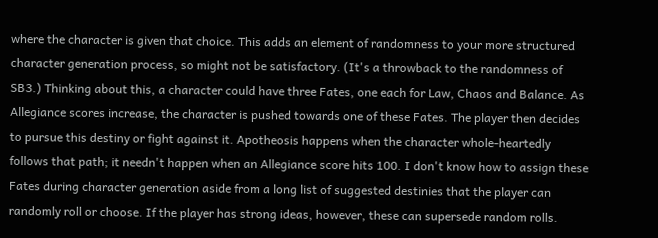where the character is given that choice. This adds an element of randomness to your more structured character generation process, so might not be satisfactory. (It's a throwback to the randomness of SB3.) Thinking about this, a character could have three Fates, one each for Law, Chaos and Balance. As Allegiance scores increase, the character is pushed towards one of these Fates. The player then decides to pursue this destiny or fight against it. Apotheosis happens when the character whole-heartedly follows that path; it needn't happen when an Allegiance score hits 100. I don't know how to assign these Fates during character generation aside from a long list of suggested destinies that the player can randomly roll or choose. If the player has strong ideas, however, these can supersede random rolls.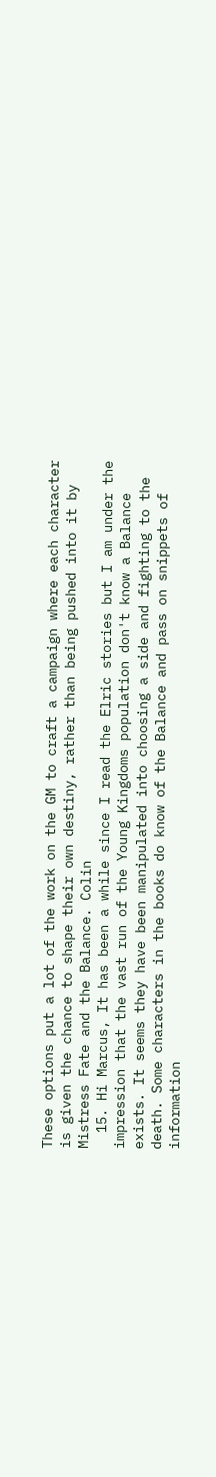These options put a lot of the work on the GM to craft a campaign where each character is given the chance to shape their own destiny, rather than being pushed into it by Mistress Fate and the Balance. Colin
  15. Hi Marcus, It has been a while since I read the Elric stories but I am under the impression that the vast run of the Young Kingdoms population don't know a Balance exists. It seems they have been manipulated into choosing a side and fighting to the death. Some characters in the books do know of the Balance and pass on snippets of information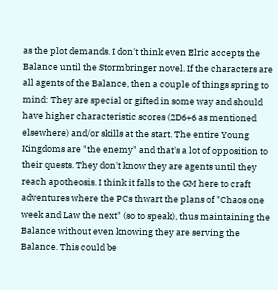as the plot demands. I don't think even Elric accepts the Balance until the Stormbringer novel. If the characters are all agents of the Balance, then a couple of things spring to mind: They are special or gifted in some way and should have higher characteristic scores (2D6+6 as mentioned elsewhere) and/or skills at the start. The entire Young Kingdoms are "the enemy" and that's a lot of opposition to their quests. They don't know they are agents until they reach apotheosis. I think it falls to the GM here to craft adventures where the PCs thwart the plans of "Chaos one week and Law the next" (so to speak), thus maintaining the Balance without even knowing they are serving the Balance. This could be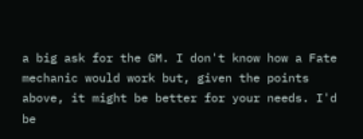a big ask for the GM. I don't know how a Fate mechanic would work but, given the points above, it might be better for your needs. I'd be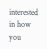interested in how you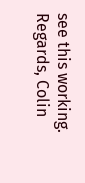see this working. Regards, Colin